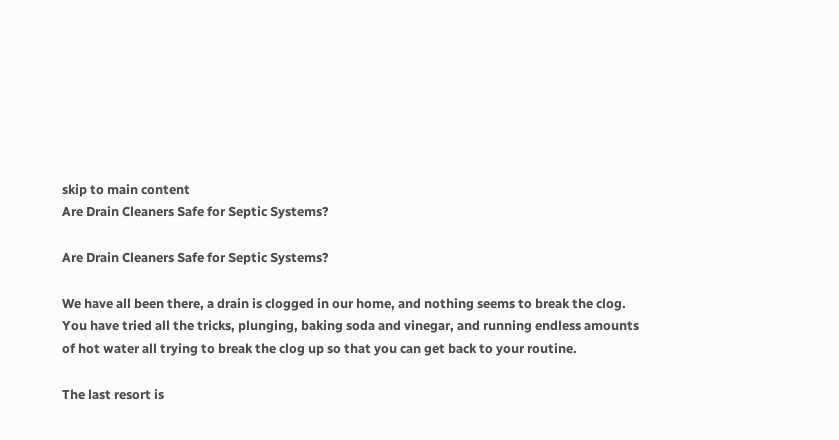skip to main content
Are Drain Cleaners Safe for Septic Systems?

Are Drain Cleaners Safe for Septic Systems?

We have all been there, a drain is clogged in our home, and nothing seems to break the clog. You have tried all the tricks, plunging, baking soda and vinegar, and running endless amounts of hot water all trying to break the clog up so that you can get back to your routine.

The last resort is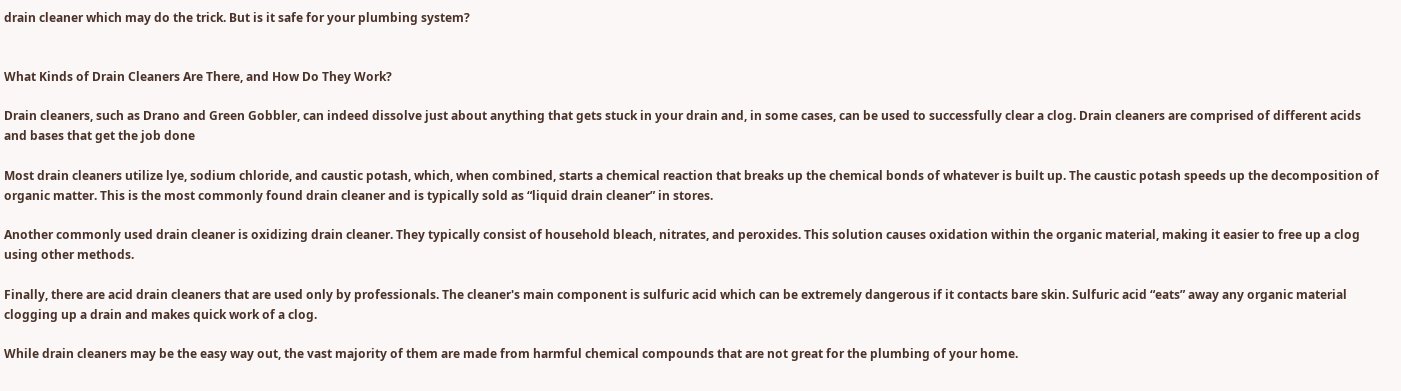drain cleaner which may do the trick. But is it safe for your plumbing system?


What Kinds of Drain Cleaners Are There, and How Do They Work?

Drain cleaners, such as Drano and Green Gobbler, can indeed dissolve just about anything that gets stuck in your drain and, in some cases, can be used to successfully clear a clog. Drain cleaners are comprised of different acids and bases that get the job done

Most drain cleaners utilize lye, sodium chloride, and caustic potash, which, when combined, starts a chemical reaction that breaks up the chemical bonds of whatever is built up. The caustic potash speeds up the decomposition of organic matter. This is the most commonly found drain cleaner and is typically sold as “liquid drain cleaner” in stores.

Another commonly used drain cleaner is oxidizing drain cleaner. They typically consist of household bleach, nitrates, and peroxides. This solution causes oxidation within the organic material, making it easier to free up a clog using other methods.

Finally, there are acid drain cleaners that are used only by professionals. The cleaner's main component is sulfuric acid which can be extremely dangerous if it contacts bare skin. Sulfuric acid “eats” away any organic material clogging up a drain and makes quick work of a clog.

While drain cleaners may be the easy way out, the vast majority of them are made from harmful chemical compounds that are not great for the plumbing of your home.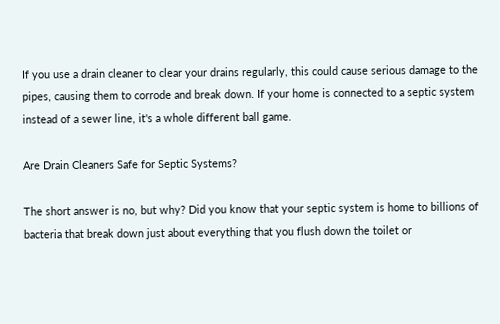If you use a drain cleaner to clear your drains regularly, this could cause serious damage to the pipes, causing them to corrode and break down. If your home is connected to a septic system instead of a sewer line, it's a whole different ball game.

Are Drain Cleaners Safe for Septic Systems?

The short answer is no, but why? Did you know that your septic system is home to billions of bacteria that break down just about everything that you flush down the toilet or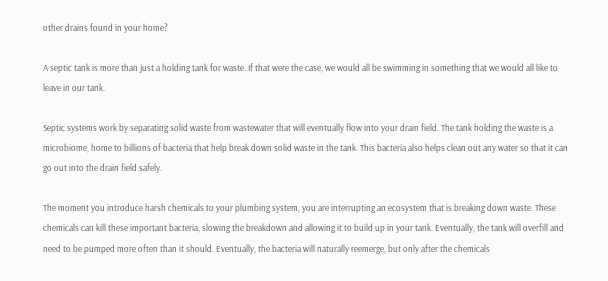other drains found in your home?

A septic tank is more than just a holding tank for waste. If that were the case, we would all be swimming in something that we would all like to leave in our tank.

Septic systems work by separating solid waste from wastewater that will eventually flow into your drain field. The tank holding the waste is a microbiome, home to billions of bacteria that help break down solid waste in the tank. This bacteria also helps clean out any water so that it can go out into the drain field safely.

The moment you introduce harsh chemicals to your plumbing system, you are interrupting an ecosystem that is breaking down waste. These chemicals can kill these important bacteria, slowing the breakdown and allowing it to build up in your tank. Eventually, the tank will overfill and need to be pumped more often than it should. Eventually, the bacteria will naturally reemerge, but only after the chemicals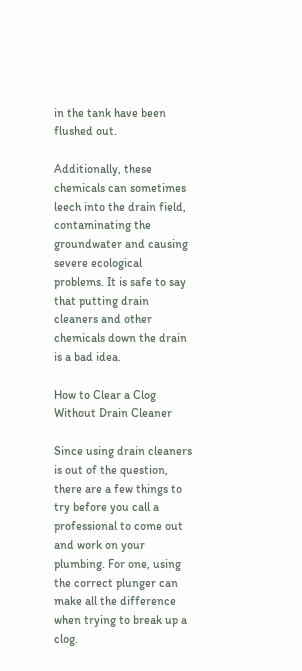in the tank have been flushed out.

Additionally, these chemicals can sometimes leech into the drain field, contaminating the groundwater and causing severe ecological problems. It is safe to say that putting drain cleaners and other chemicals down the drain is a bad idea.

How to Clear a Clog Without Drain Cleaner

Since using drain cleaners is out of the question, there are a few things to try before you call a professional to come out and work on your plumbing. For one, using the correct plunger can make all the difference when trying to break up a clog.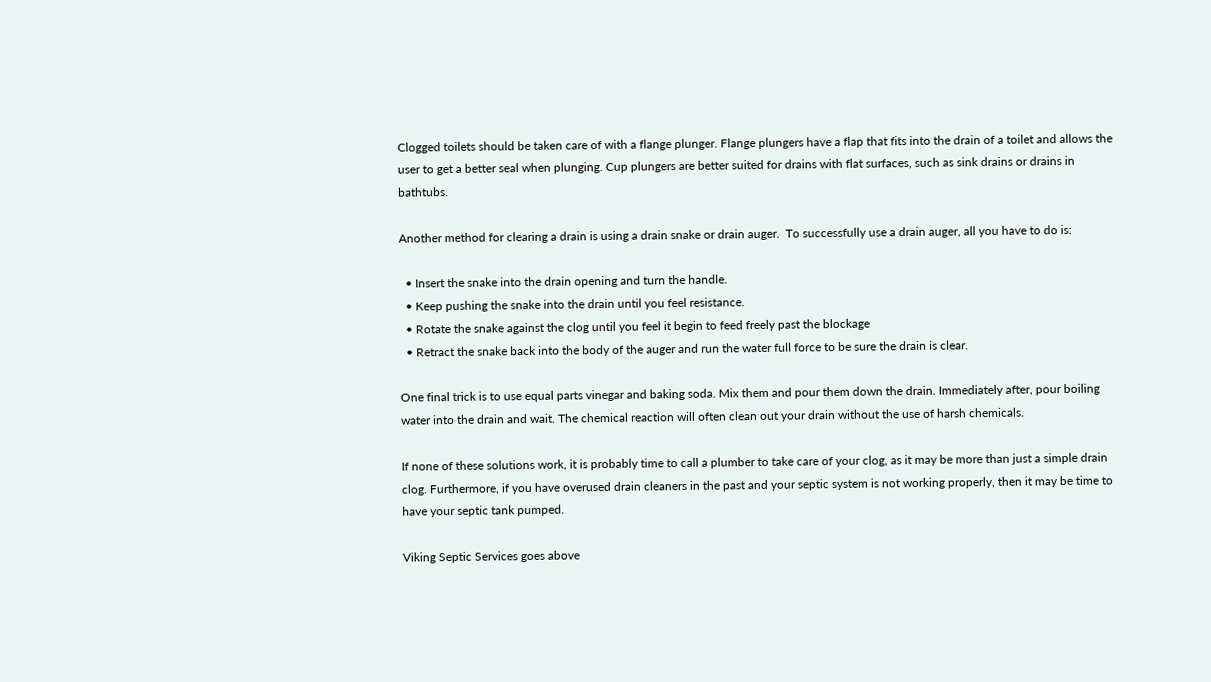Clogged toilets should be taken care of with a flange plunger. Flange plungers have a flap that fits into the drain of a toilet and allows the user to get a better seal when plunging. Cup plungers are better suited for drains with flat surfaces, such as sink drains or drains in bathtubs.

Another method for clearing a drain is using a drain snake or drain auger.  To successfully use a drain auger, all you have to do is:

  • Insert the snake into the drain opening and turn the handle.
  • Keep pushing the snake into the drain until you feel resistance.
  • Rotate the snake against the clog until you feel it begin to feed freely past the blockage
  • Retract the snake back into the body of the auger and run the water full force to be sure the drain is clear.

One final trick is to use equal parts vinegar and baking soda. Mix them and pour them down the drain. Immediately after, pour boiling water into the drain and wait. The chemical reaction will often clean out your drain without the use of harsh chemicals.

If none of these solutions work, it is probably time to call a plumber to take care of your clog, as it may be more than just a simple drain clog. Furthermore, if you have overused drain cleaners in the past and your septic system is not working properly, then it may be time to have your septic tank pumped.

Viking Septic Services goes above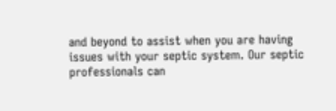and beyond to assist when you are having issues with your septic system. Our septic professionals can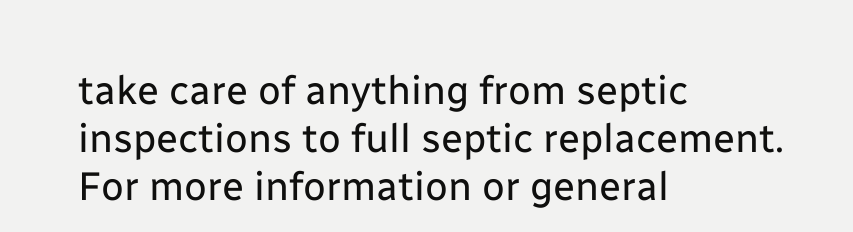take care of anything from septic inspections to full septic replacement. For more information or general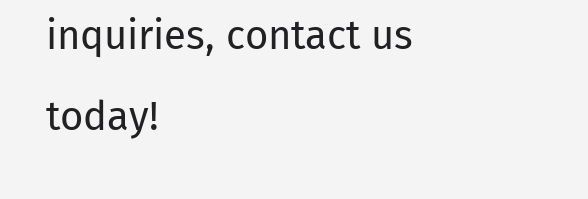inquiries, contact us today!